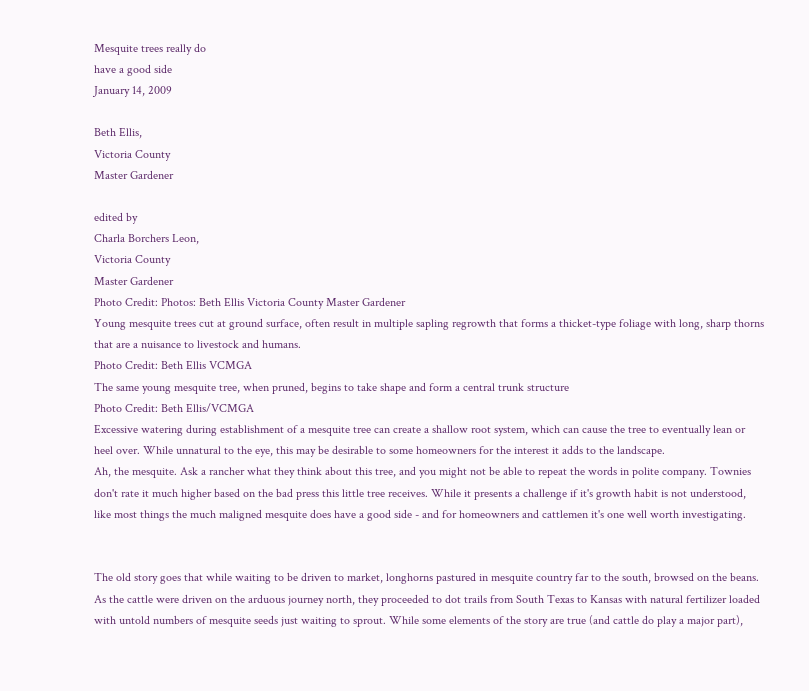Mesquite trees really do
have a good side
January 14, 2009

Beth Ellis,
Victoria County
Master Gardener

edited by
Charla Borchers Leon,
Victoria County
Master Gardener
Photo Credit: Photos: Beth Ellis Victoria County Master Gardener
Young mesquite trees cut at ground surface, often result in multiple sapling regrowth that forms a thicket-type foliage with long, sharp thorns that are a nuisance to livestock and humans.
Photo Credit: Beth Ellis VCMGA
The same young mesquite tree, when pruned, begins to take shape and form a central trunk structure
Photo Credit: Beth Ellis/VCMGA
Excessive watering during establishment of a mesquite tree can create a shallow root system, which can cause the tree to eventually lean or heel over. While unnatural to the eye, this may be desirable to some homeowners for the interest it adds to the landscape.
Ah, the mesquite. Ask a rancher what they think about this tree, and you might not be able to repeat the words in polite company. Townies don't rate it much higher based on the bad press this little tree receives. While it presents a challenge if it's growth habit is not understood, like most things the much maligned mesquite does have a good side - and for homeowners and cattlemen it's one well worth investigating.


The old story goes that while waiting to be driven to market, longhorns pastured in mesquite country far to the south, browsed on the beans. As the cattle were driven on the arduous journey north, they proceeded to dot trails from South Texas to Kansas with natural fertilizer loaded with untold numbers of mesquite seeds just waiting to sprout. While some elements of the story are true (and cattle do play a major part),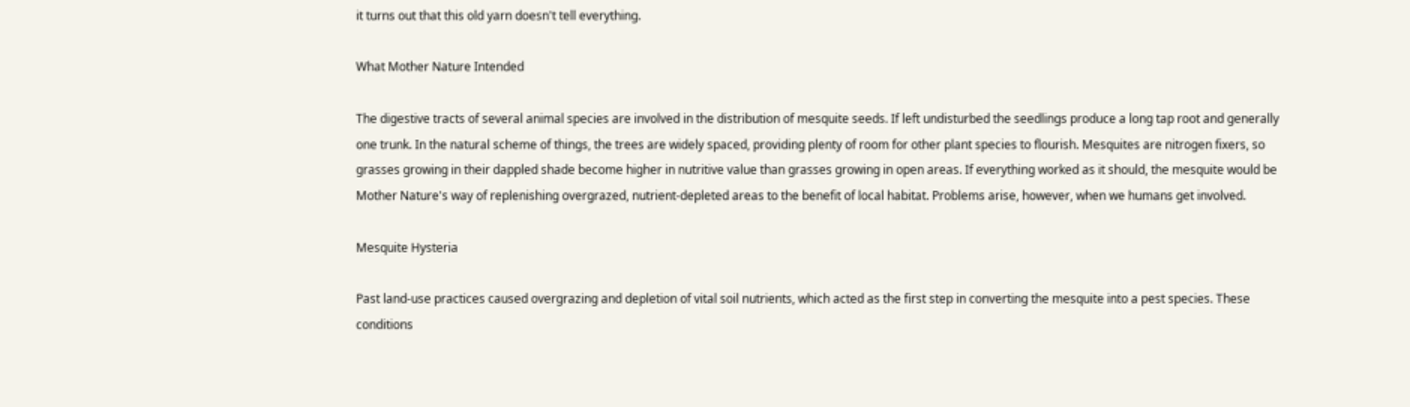it turns out that this old yarn doesn't tell everything.

What Mother Nature Intended

The digestive tracts of several animal species are involved in the distribution of mesquite seeds. If left undisturbed the seedlings produce a long tap root and generally one trunk. In the natural scheme of things, the trees are widely spaced, providing plenty of room for other plant species to flourish. Mesquites are nitrogen fixers, so grasses growing in their dappled shade become higher in nutritive value than grasses growing in open areas. If everything worked as it should, the mesquite would be Mother Nature's way of replenishing overgrazed, nutrient-depleted areas to the benefit of local habitat. Problems arise, however, when we humans get involved.

Mesquite Hysteria

Past land-use practices caused overgrazing and depletion of vital soil nutrients, which acted as the first step in converting the mesquite into a pest species. These conditions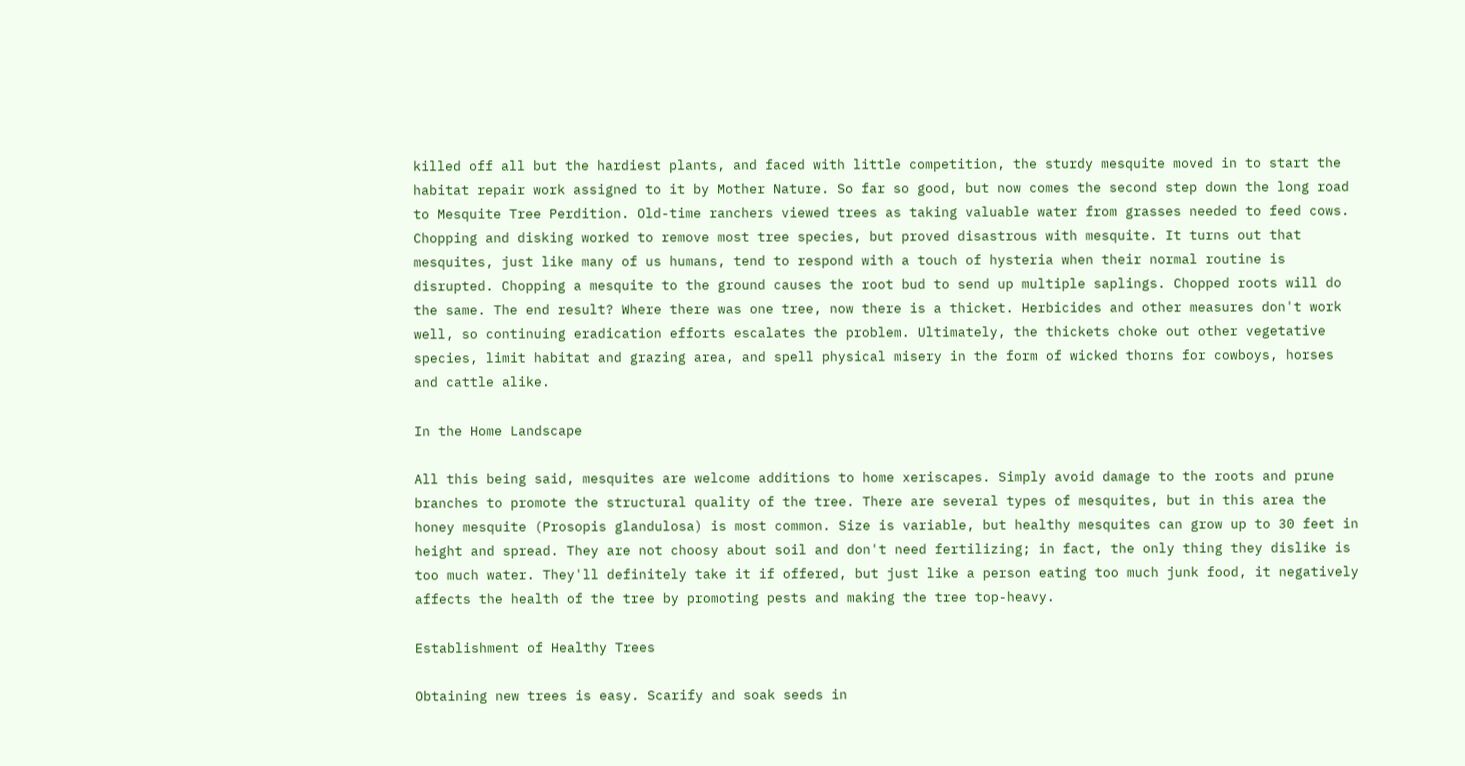killed off all but the hardiest plants, and faced with little competition, the sturdy mesquite moved in to start the habitat repair work assigned to it by Mother Nature. So far so good, but now comes the second step down the long road to Mesquite Tree Perdition. Old-time ranchers viewed trees as taking valuable water from grasses needed to feed cows. Chopping and disking worked to remove most tree species, but proved disastrous with mesquite. It turns out that mesquites, just like many of us humans, tend to respond with a touch of hysteria when their normal routine is disrupted. Chopping a mesquite to the ground causes the root bud to send up multiple saplings. Chopped roots will do the same. The end result? Where there was one tree, now there is a thicket. Herbicides and other measures don't work well, so continuing eradication efforts escalates the problem. Ultimately, the thickets choke out other vegetative species, limit habitat and grazing area, and spell physical misery in the form of wicked thorns for cowboys, horses and cattle alike.

In the Home Landscape

All this being said, mesquites are welcome additions to home xeriscapes. Simply avoid damage to the roots and prune branches to promote the structural quality of the tree. There are several types of mesquites, but in this area the honey mesquite (Prosopis glandulosa) is most common. Size is variable, but healthy mesquites can grow up to 30 feet in height and spread. They are not choosy about soil and don't need fertilizing; in fact, the only thing they dislike is too much water. They'll definitely take it if offered, but just like a person eating too much junk food, it negatively affects the health of the tree by promoting pests and making the tree top-heavy.

Establishment of Healthy Trees

Obtaining new trees is easy. Scarify and soak seeds in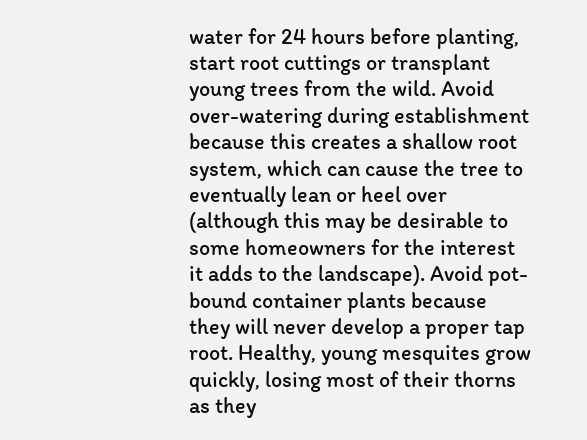water for 24 hours before planting, start root cuttings or transplant young trees from the wild. Avoid over-watering during establishment because this creates a shallow root system, which can cause the tree to eventually lean or heel over (although this may be desirable to some homeowners for the interest it adds to the landscape). Avoid pot-bound container plants because they will never develop a proper tap root. Healthy, young mesquites grow quickly, losing most of their thorns as they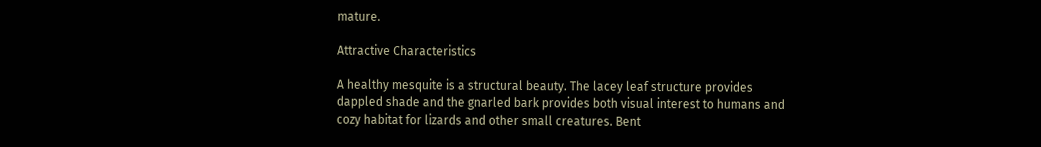mature.

Attractive Characteristics

A healthy mesquite is a structural beauty. The lacey leaf structure provides dappled shade and the gnarled bark provides both visual interest to humans and cozy habitat for lizards and other small creatures. Bent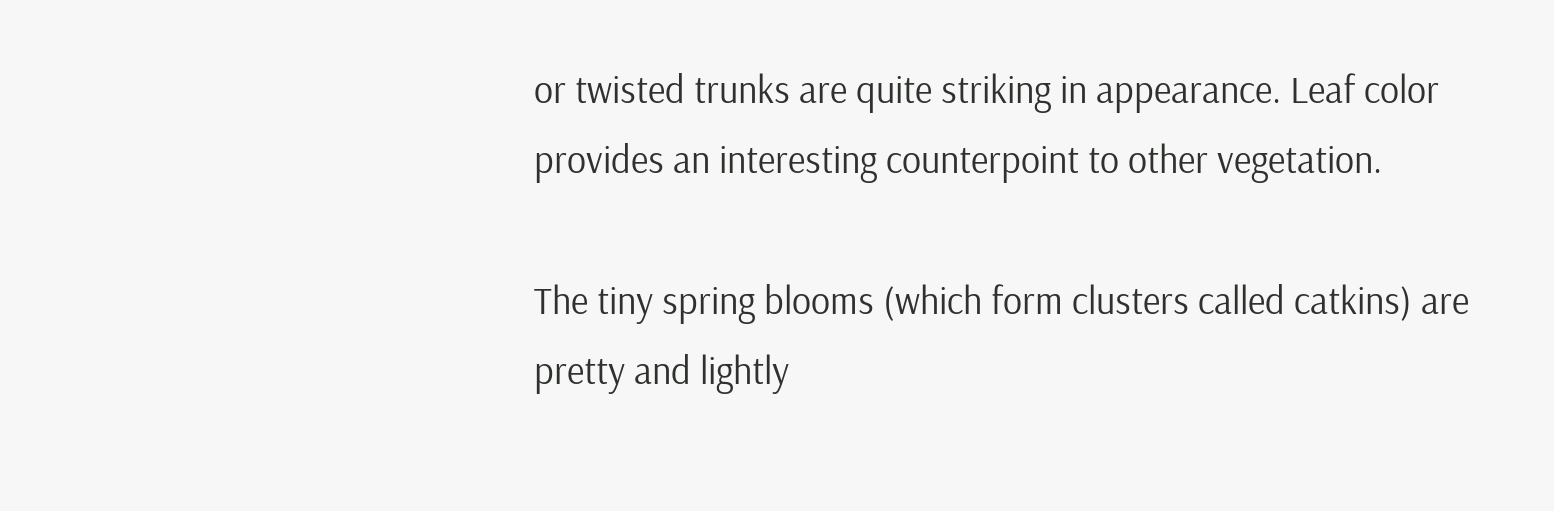or twisted trunks are quite striking in appearance. Leaf color provides an interesting counterpoint to other vegetation.

The tiny spring blooms (which form clusters called catkins) are pretty and lightly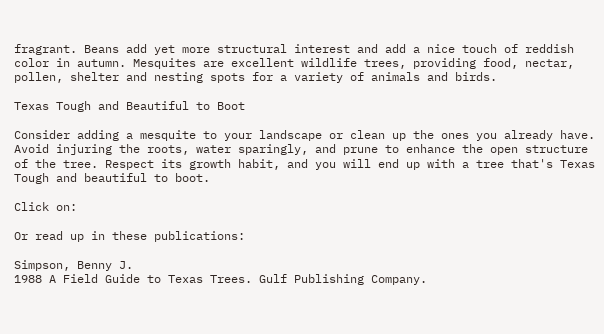fragrant. Beans add yet more structural interest and add a nice touch of reddish color in autumn. Mesquites are excellent wildlife trees, providing food, nectar, pollen, shelter and nesting spots for a variety of animals and birds.

Texas Tough and Beautiful to Boot

Consider adding a mesquite to your landscape or clean up the ones you already have. Avoid injuring the roots, water sparingly, and prune to enhance the open structure of the tree. Respect its growth habit, and you will end up with a tree that's Texas Tough and beautiful to boot.

Click on:

Or read up in these publications:

Simpson, Benny J.
1988 A Field Guide to Texas Trees. Gulf Publishing Company.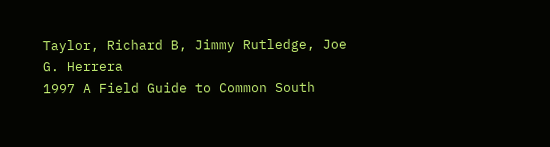Taylor, Richard B, Jimmy Rutledge, Joe G. Herrera
1997 A Field Guide to Common South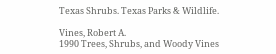Texas Shrubs. Texas Parks & Wildlife.

Vines, Robert A.
1990 Trees, Shrubs, and Woody Vines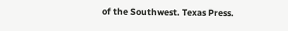of the Southwest. Texas Press.